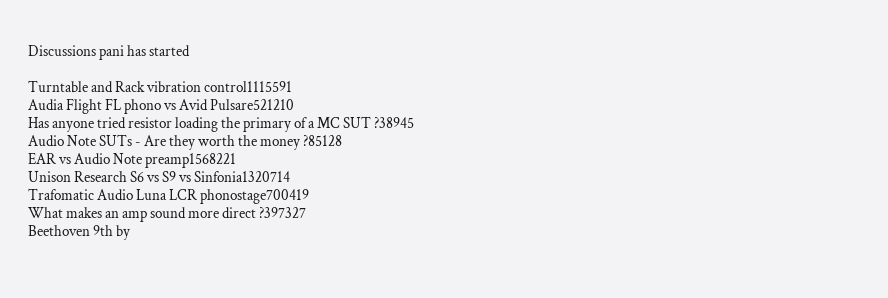Discussions pani has started

Turntable and Rack vibration control1115591
Audia Flight FL phono vs Avid Pulsare521210
Has anyone tried resistor loading the primary of a MC SUT ?38945
Audio Note SUTs - Are they worth the money ?85128
EAR vs Audio Note preamp1568221
Unison Research S6 vs S9 vs Sinfonia1320714
Trafomatic Audio Luna LCR phonostage700419
What makes an amp sound more direct ?397327
Beethoven 9th by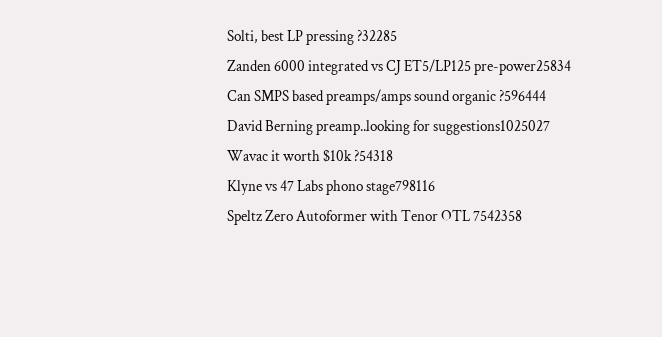Solti, best LP pressing ?32285
Zanden 6000 integrated vs CJ ET5/LP125 pre-power25834
Can SMPS based preamps/amps sound organic ?596444
David Berning preamp..looking for suggestions1025027
Wavac it worth $10k ?54318
Klyne vs 47 Labs phono stage798116
Speltz Zero Autoformer with Tenor OTL 7542358